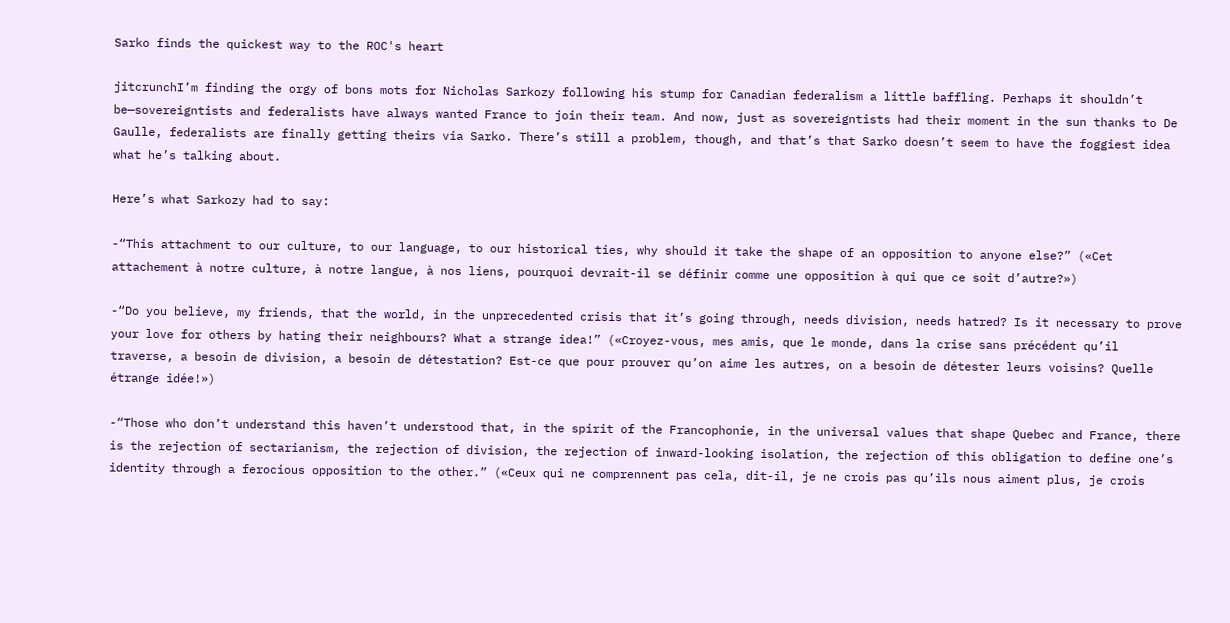Sarko finds the quickest way to the ROC's heart

jitcrunchI’m finding the orgy of bons mots for Nicholas Sarkozy following his stump for Canadian federalism a little baffling. Perhaps it shouldn’t be—sovereigntists and federalists have always wanted France to join their team. And now, just as sovereigntists had their moment in the sun thanks to De Gaulle, federalists are finally getting theirs via Sarko. There’s still a problem, though, and that’s that Sarko doesn’t seem to have the foggiest idea what he’s talking about.

Here’s what Sarkozy had to say:

-“This attachment to our culture, to our language, to our historical ties, why should it take the shape of an opposition to anyone else?” («Cet attachement à notre culture, à notre langue, à nos liens, pourquoi devrait-il se définir comme une opposition à qui que ce soit d’autre?»)

-“Do you believe, my friends, that the world, in the unprecedented crisis that it’s going through, needs division, needs hatred? Is it necessary to prove your love for others by hating their neighbours? What a strange idea!” («Croyez-vous, mes amis, que le monde, dans la crise sans précédent qu’il traverse, a besoin de division, a besoin de détestation? Est-ce que pour prouver qu’on aime les autres, on a besoin de détester leurs voisins? Quelle étrange idée!»)

-“Those who don’t understand this haven’t understood that, in the spirit of the Francophonie, in the universal values that shape Quebec and France, there is the rejection of sectarianism, the rejection of division, the rejection of inward-looking isolation, the rejection of this obligation to define one’s identity through a ferocious opposition to the other.” («Ceux qui ne comprennent pas cela, dit-il, je ne crois pas qu’ils nous aiment plus, je crois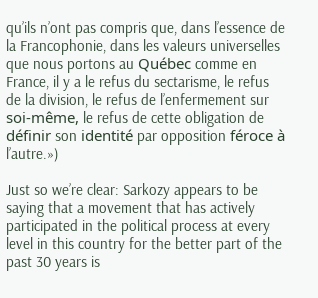qu’ils n’ont pas compris que, dans l’essence de la Francophonie, dans les valeurs universelles que nous portons au Québec comme en France, il y a le refus du sectarisme, le refus de la division, le refus de l’enfermement sur soi-même, le refus de cette obligation de définir son identité par opposition féroce à l’autre.»)

Just so we’re clear: Sarkozy appears to be saying that a movement that has actively participated in the political process at every level in this country for the better part of the past 30 years is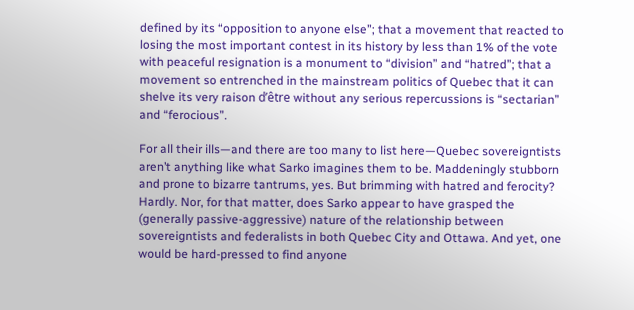defined by its “opposition to anyone else”; that a movement that reacted to losing the most important contest in its history by less than 1% of the vote with peaceful resignation is a monument to “division” and “hatred”; that a movement so entrenched in the mainstream politics of Quebec that it can shelve its very raison d’être without any serious repercussions is “sectarian” and “ferocious”.

For all their ills—and there are too many to list here—Quebec sovereigntists aren’t anything like what Sarko imagines them to be. Maddeningly stubborn and prone to bizarre tantrums, yes. But brimming with hatred and ferocity? Hardly. Nor, for that matter, does Sarko appear to have grasped the (generally passive-aggressive) nature of the relationship between sovereigntists and federalists in both Quebec City and Ottawa. And yet, one would be hard-pressed to find anyone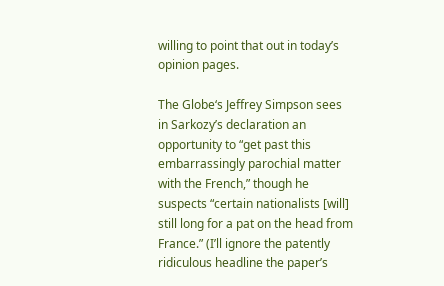willing to point that out in today’s opinion pages.

The Globe‘s Jeffrey Simpson sees in Sarkozy’s declaration an opportunity to “get past this embarrassingly parochial matter with the French,” though he suspects “certain nationalists [will] still long for a pat on the head from France.” (I’ll ignore the patently ridiculous headline the paper’s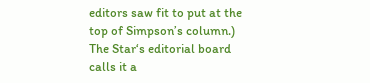editors saw fit to put at the top of Simpson’s column.) The Star‘s editorial board calls it a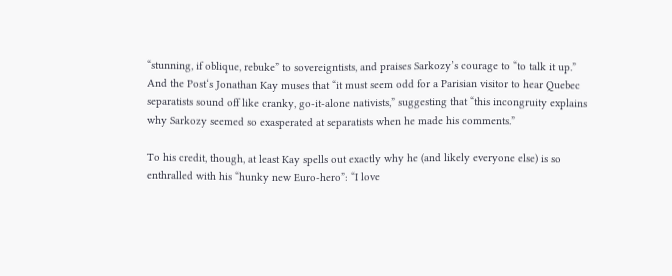“stunning, if oblique, rebuke” to sovereigntists, and praises Sarkozy’s courage to “to talk it up.” And the Post‘s Jonathan Kay muses that “it must seem odd for a Parisian visitor to hear Quebec separatists sound off like cranky, go-it-alone nativists,” suggesting that “this incongruity explains why Sarkozy seemed so exasperated at separatists when he made his comments.”

To his credit, though, at least Kay spells out exactly why he (and likely everyone else) is so enthralled with his “hunky new Euro-hero”: “I love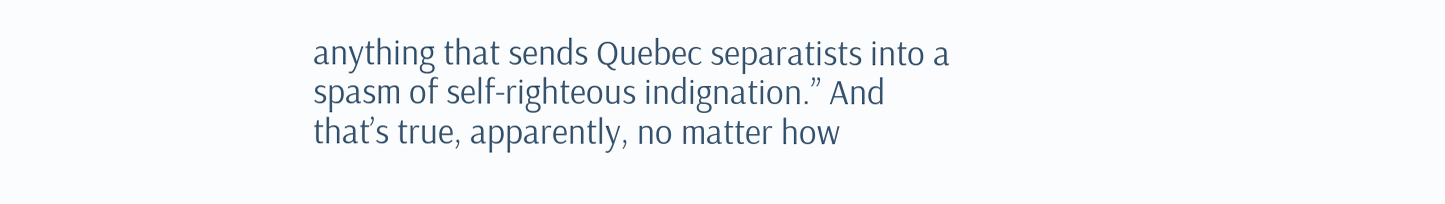anything that sends Quebec separatists into a spasm of self-righteous indignation.” And that’s true, apparently, no matter how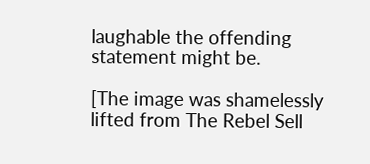laughable the offending statement might be.

[The image was shamelessly lifted from The Rebel Sell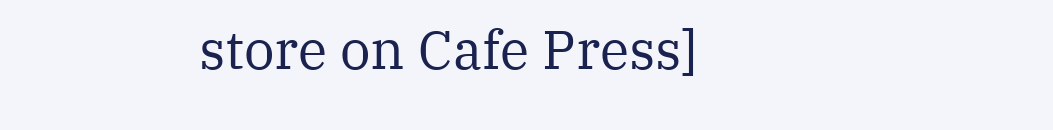store on Cafe Press]